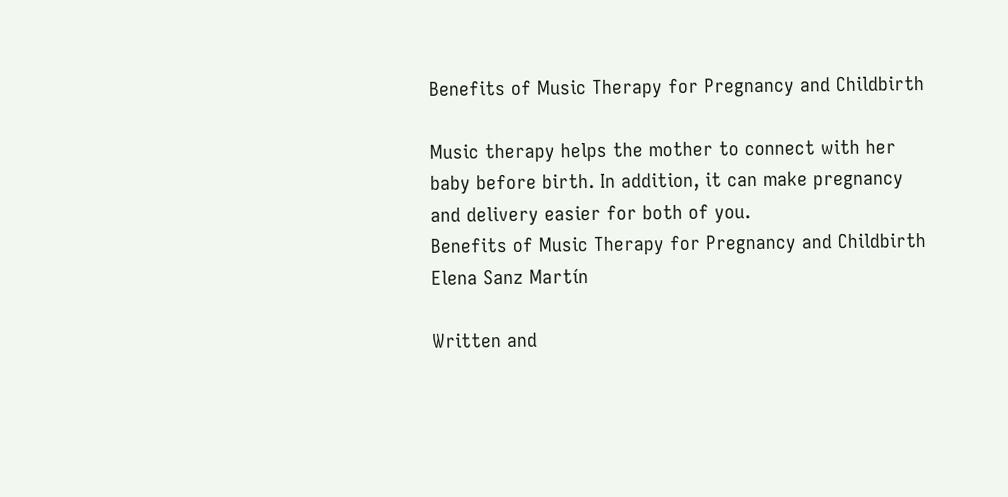Benefits of Music Therapy for Pregnancy and Childbirth

Music therapy helps the mother to connect with her baby before birth. In addition, it can make pregnancy and delivery easier for both of you.
Benefits of Music Therapy for Pregnancy and Childbirth
Elena Sanz Martín

Written and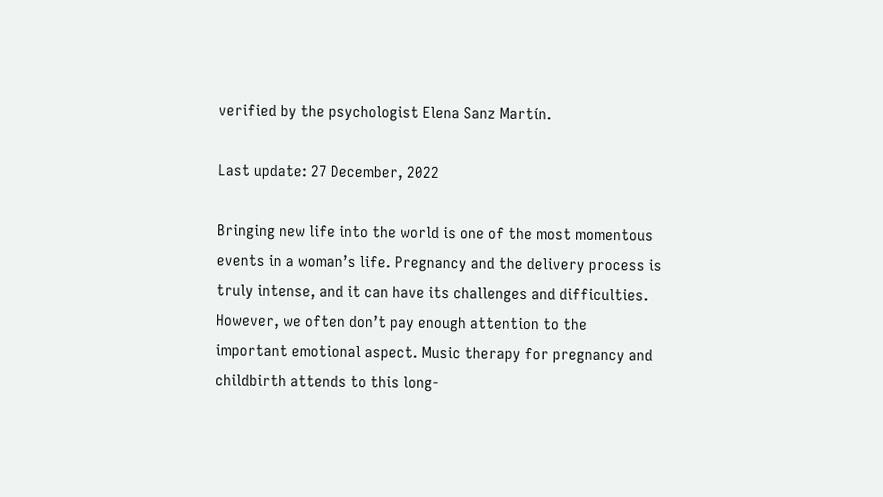verified by the psychologist Elena Sanz Martín.

Last update: 27 December, 2022

Bringing new life into the world is one of the most momentous events in a woman’s life. Pregnancy and the delivery process is truly intense, and it can have its challenges and difficulties. However, we often don’t pay enough attention to the important emotional aspect. Music therapy for pregnancy and childbirth attends to this long-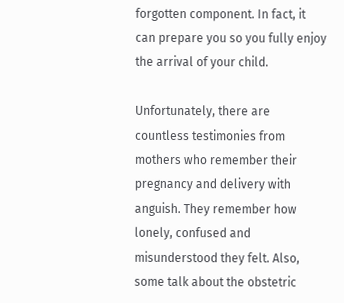forgotten component. In fact, it can prepare you so you fully enjoy the arrival of your child.

Unfortunately, there are countless testimonies from mothers who remember their pregnancy and delivery with anguish. They remember how lonely, confused and misunderstood they felt. Also, some talk about the obstetric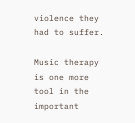violence they had to suffer.

Music therapy is one more tool in the important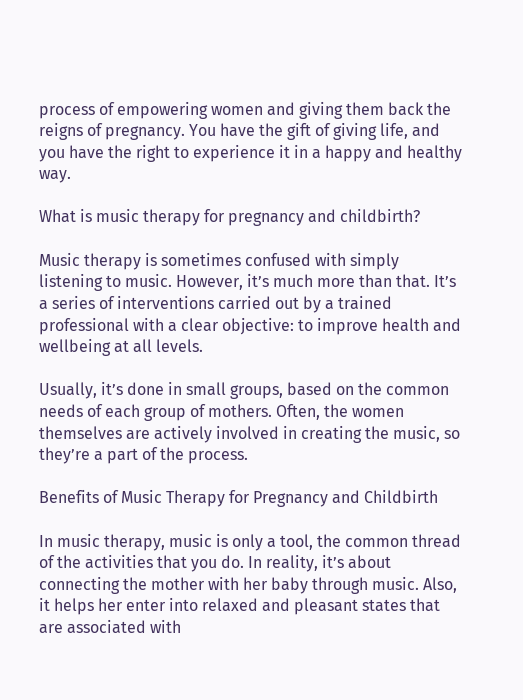process of empowering women and giving them back the reigns of pregnancy. You have the gift of giving life, and you have the right to experience it in a happy and healthy way.

What is music therapy for pregnancy and childbirth?

Music therapy is sometimes confused with simply listening to music. However, it’s much more than that. It’s a series of interventions carried out by a trained professional with a clear objective: to improve health and wellbeing at all levels.

Usually, it’s done in small groups, based on the common needs of each group of mothers. Often, the women themselves are actively involved in creating the music, so they’re a part of the process.

Benefits of Music Therapy for Pregnancy and Childbirth

In music therapy, music is only a tool, the common thread of the activities that you do. In reality, it’s about connecting the mother with her baby through music. Also, it helps her enter into relaxed and pleasant states that are associated with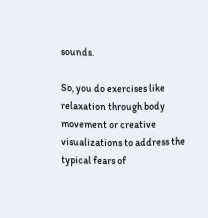sounds.

So, you do exercises like relaxation through body movement or creative visualizations to address the typical fears of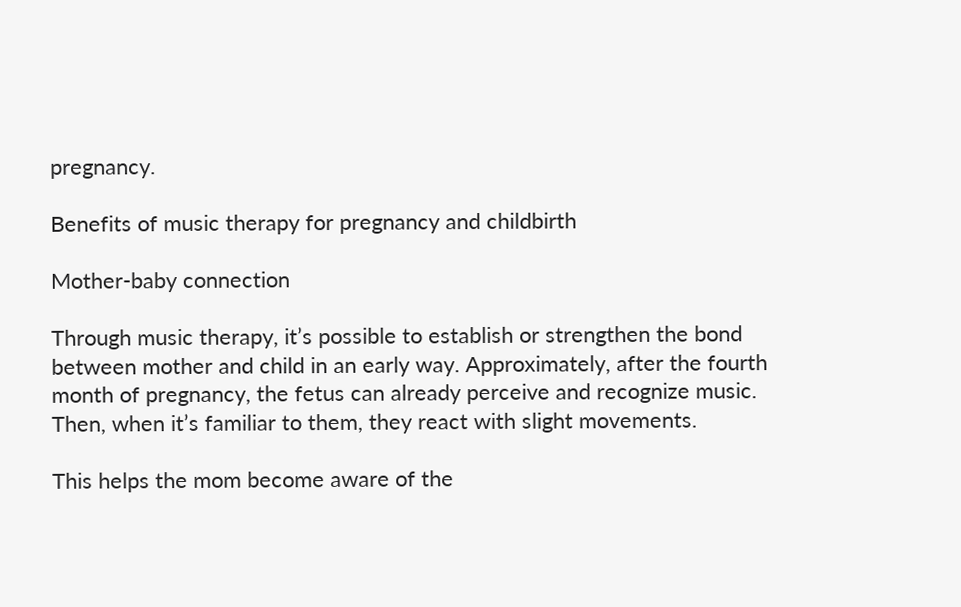pregnancy.

Benefits of music therapy for pregnancy and childbirth

Mother-baby connection

Through music therapy, it’s possible to establish or strengthen the bond between mother and child in an early way. Approximately, after the fourth month of pregnancy, the fetus can already perceive and recognize music. Then, when it’s familiar to them, they react with slight movements.

This helps the mom become aware of the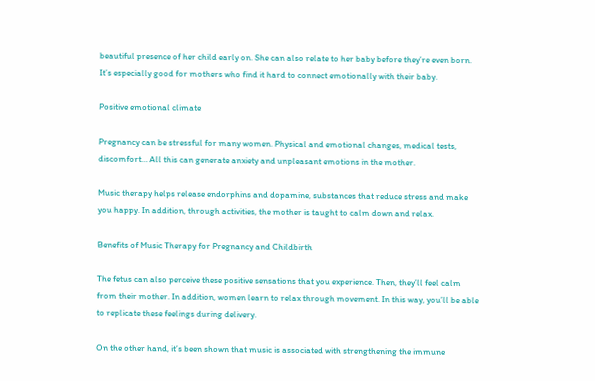beautiful presence of her child early on. She can also relate to her baby before they’re even born. It’s especially good for mothers who find it hard to connect emotionally with their baby.

Positive emotional climate

Pregnancy can be stressful for many women. Physical and emotional changes, medical tests, discomfort… All this can generate anxiety and unpleasant emotions in the mother.

Music therapy helps release endorphins and dopamine, substances that reduce stress and make you happy. In addition, through activities, the mother is taught to calm down and relax.

Benefits of Music Therapy for Pregnancy and Childbirth

The fetus can also perceive these positive sensations that you experience. Then, they’ll feel calm from their mother. In addition, women learn to relax through movement. In this way, you’ll be able to replicate these feelings during delivery.

On the other hand, it’s been shown that music is associated with strengthening the immune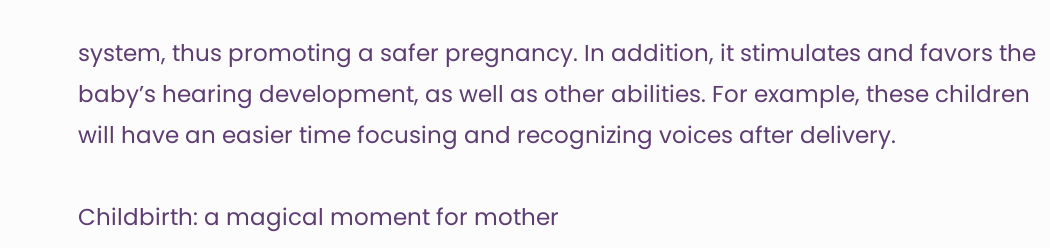system, thus promoting a safer pregnancy. In addition, it stimulates and favors the baby’s hearing development, as well as other abilities. For example, these children will have an easier time focusing and recognizing voices after delivery.

Childbirth: a magical moment for mother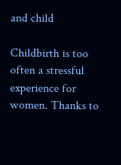and child

Childbirth is too often a stressful experience for women. Thanks to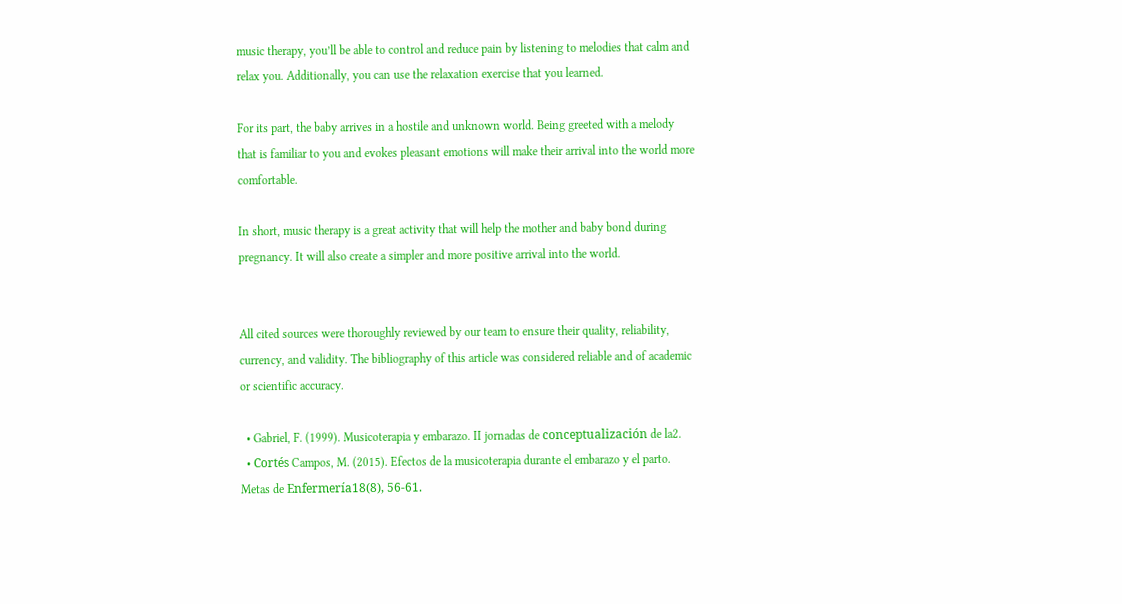music therapy, you’ll be able to control and reduce pain by listening to melodies that calm and relax you. Additionally, you can use the relaxation exercise that you learned.

For its part, the baby arrives in a hostile and unknown world. Being greeted with a melody that is familiar to you and evokes pleasant emotions will make their arrival into the world more comfortable.

In short, music therapy is a great activity that will help the mother and baby bond during pregnancy. It will also create a simpler and more positive arrival into the world.


All cited sources were thoroughly reviewed by our team to ensure their quality, reliability, currency, and validity. The bibliography of this article was considered reliable and of academic or scientific accuracy.

  • Gabriel, F. (1999). Musicoterapia y embarazo. II jornadas de conceptualización de la2.
  • Cortés Campos, M. (2015). Efectos de la musicoterapia durante el embarazo y el parto. Metas de Enfermería18(8), 56-61.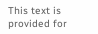This text is provided for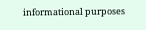informational purposes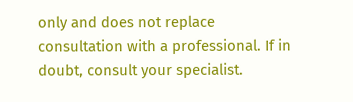only and does not replace consultation with a professional. If in doubt, consult your specialist.